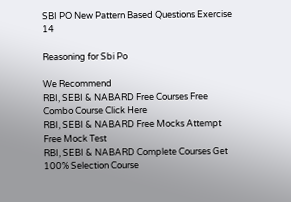SBI PO New Pattern Based Questions Exercise 14

Reasoning for Sbi Po

We Recommend
RBI, SEBI & NABARD Free Courses Free Combo Course Click Here
RBI, SEBI & NABARD Free Mocks Attempt Free Mock Test
RBI, SEBI & NABARD Complete Courses Get 100% Selection Course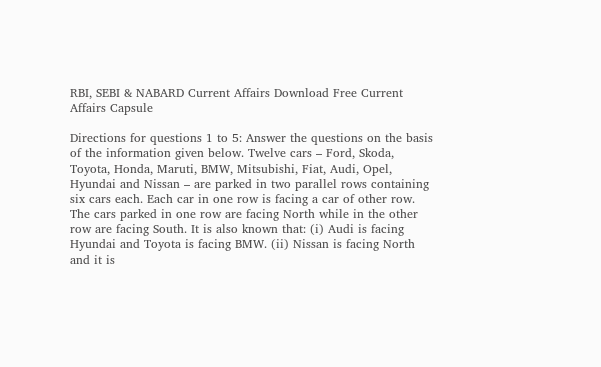RBI, SEBI & NABARD Current Affairs Download Free Current Affairs Capsule

Directions for questions 1 to 5: Answer the questions on the basis of the information given below. Twelve cars – Ford, Skoda, Toyota, Honda, Maruti, BMW, Mitsubishi, Fiat, Audi, Opel, Hyundai and Nissan – are parked in two parallel rows containing six cars each. Each car in one row is facing a car of other row. The cars parked in one row are facing North while in the other row are facing South. It is also known that: (i) Audi is facing Hyundai and Toyota is facing BMW. (ii) Nissan is facing North and it is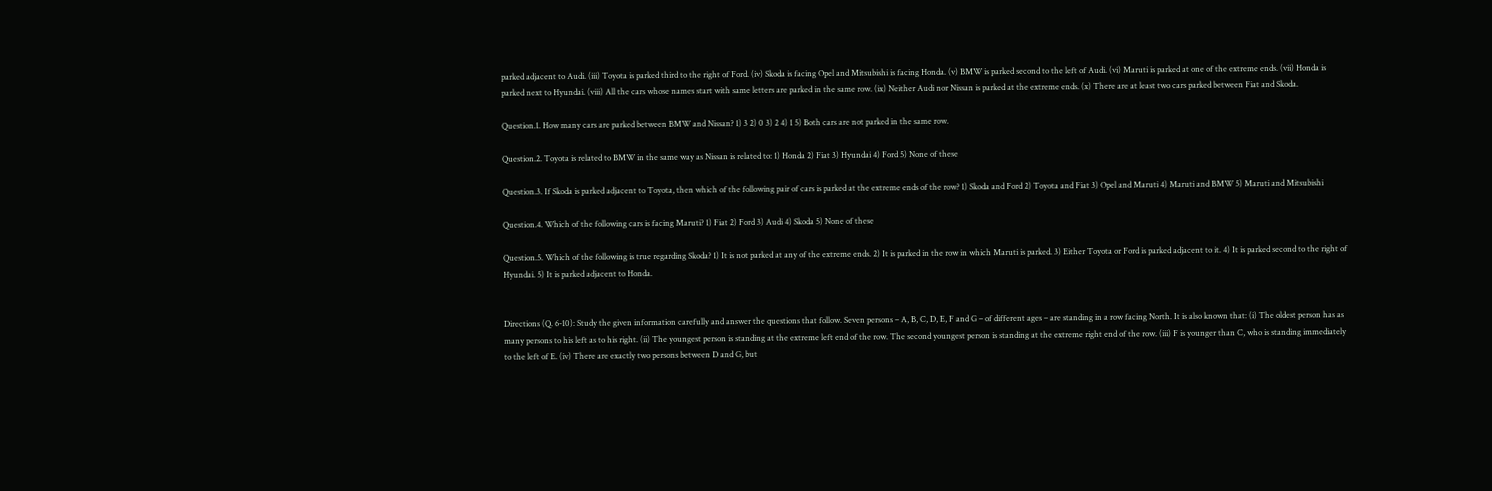parked adjacent to Audi. (iii) Toyota is parked third to the right of Ford. (iv) Skoda is facing Opel and Mitsubishi is facing Honda. (v) BMW is parked second to the left of Audi. (vi) Maruti is parked at one of the extreme ends. (vii) Honda is parked next to Hyundai. (viii) All the cars whose names start with same letters are parked in the same row. (ix) Neither Audi nor Nissan is parked at the extreme ends. (x) There are at least two cars parked between Fiat and Skoda.

Question.1. How many cars are parked between BMW and Nissan? 1) 3 2) 0 3) 2 4) 1 5) Both cars are not parked in the same row.

Question.2. Toyota is related to BMW in the same way as Nissan is related to: 1) Honda 2) Fiat 3) Hyundai 4) Ford 5) None of these

Question.3. If Skoda is parked adjacent to Toyota, then which of the following pair of cars is parked at the extreme ends of the row? 1) Skoda and Ford 2) Toyota and Fiat 3) Opel and Maruti 4) Maruti and BMW 5) Maruti and Mitsubishi

Question.4. Which of the following cars is facing Maruti? 1) Fiat 2) Ford 3) Audi 4) Skoda 5) None of these

Question.5. Which of the following is true regarding Skoda? 1) It is not parked at any of the extreme ends. 2) It is parked in the row in which Maruti is parked. 3) Either Toyota or Ford is parked adjacent to it. 4) It is parked second to the right of Hyundai. 5) It is parked adjacent to Honda.


Directions (Q. 6-10): Study the given information carefully and answer the questions that follow. Seven persons – A, B, C, D, E, F and G – of different ages – are standing in a row facing North. It is also known that: (i) The oldest person has as many persons to his left as to his right. (ii) The youngest person is standing at the extreme left end of the row. The second youngest person is standing at the extreme right end of the row. (iii) F is younger than C, who is standing immediately to the left of E. (iv) There are exactly two persons between D and G, but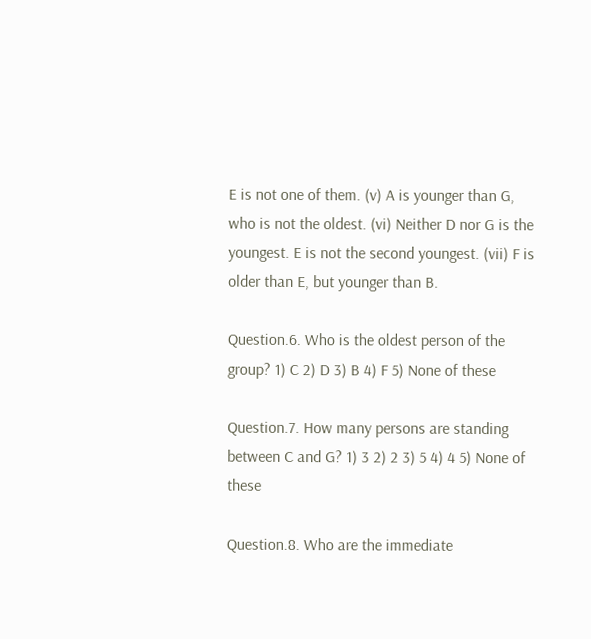E is not one of them. (v) A is younger than G, who is not the oldest. (vi) Neither D nor G is the youngest. E is not the second youngest. (vii) F is older than E, but younger than B.

Question.6. Who is the oldest person of the group? 1) C 2) D 3) B 4) F 5) None of these

Question.7. How many persons are standing between C and G? 1) 3 2) 2 3) 5 4) 4 5) None of these

Question.8. Who are the immediate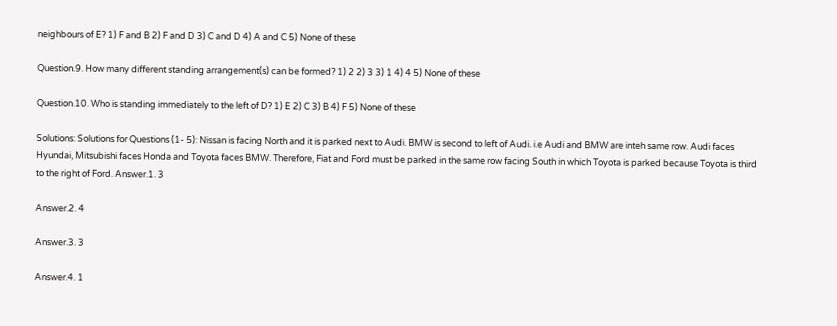neighbours of E? 1) F and B 2) F and D 3) C and D 4) A and C 5) None of these

Question.9. How many different standing arrangement(s) can be formed? 1) 2 2) 3 3) 1 4) 4 5) None of these

Question.10. Who is standing immediately to the left of D? 1) E 2) C 3) B 4) F 5) None of these

Solutions: Solutions for Questions (1- 5): Nissan is facing North and it is parked next to Audi. BMW is second to left of Audi. i.e Audi and BMW are inteh same row. Audi faces Hyundai, Mitsubishi faces Honda and Toyota faces BMW. Therefore, Fiat and Ford must be parked in the same row facing South in which Toyota is parked because Toyota is third to the right of Ford. Answer.1. 3

Answer.2. 4

Answer.3. 3

Answer.4. 1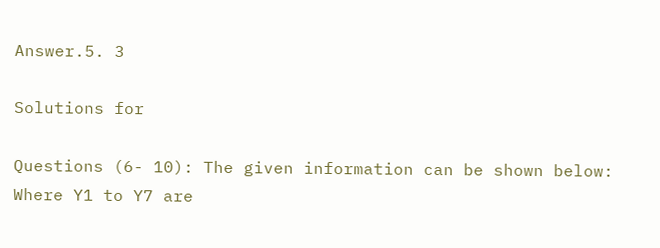Answer.5. 3

Solutions for

Questions (6- 10): The given information can be shown below: Where Y1 to Y7 are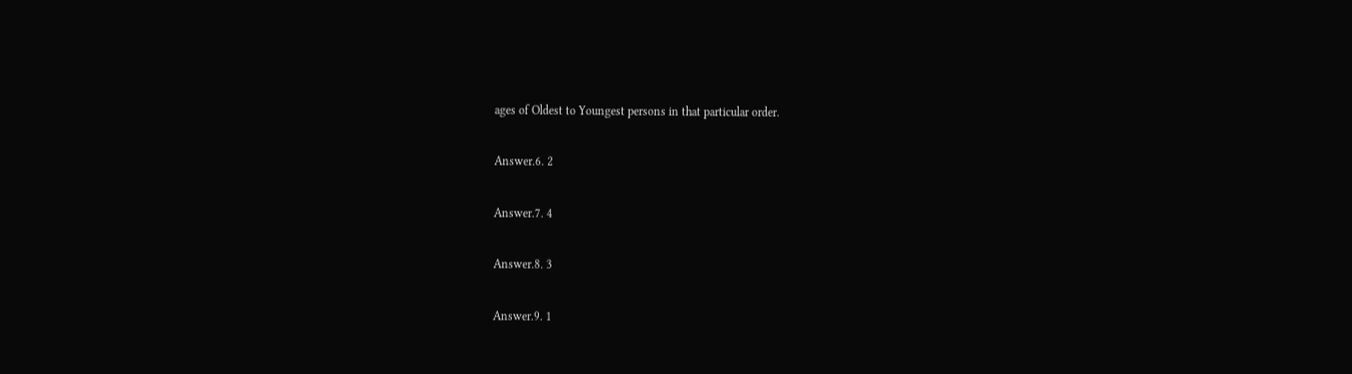ages of Oldest to Youngest persons in that particular order.

Answer.6. 2

Answer.7. 4

Answer.8. 3

Answer.9. 1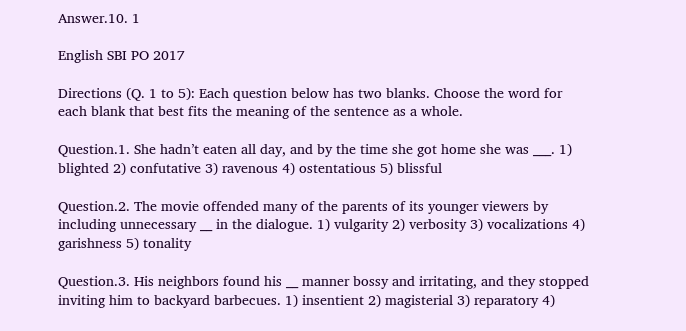Answer.10. 1

English SBI PO 2017

Directions (Q. 1 to 5): Each question below has two blanks. Choose the word for each blank that best fits the meaning of the sentence as a whole.

Question.1. She hadn’t eaten all day, and by the time she got home she was ___. 1) blighted 2) confutative 3) ravenous 4) ostentatious 5) blissful

Question.2. The movie offended many of the parents of its younger viewers by including unnecessary __ in the dialogue. 1) vulgarity 2) verbosity 3) vocalizations 4) garishness 5) tonality

Question.3. His neighbors found his __ manner bossy and irritating, and they stopped inviting him to backyard barbecues. 1) insentient 2) magisterial 3) reparatory 4)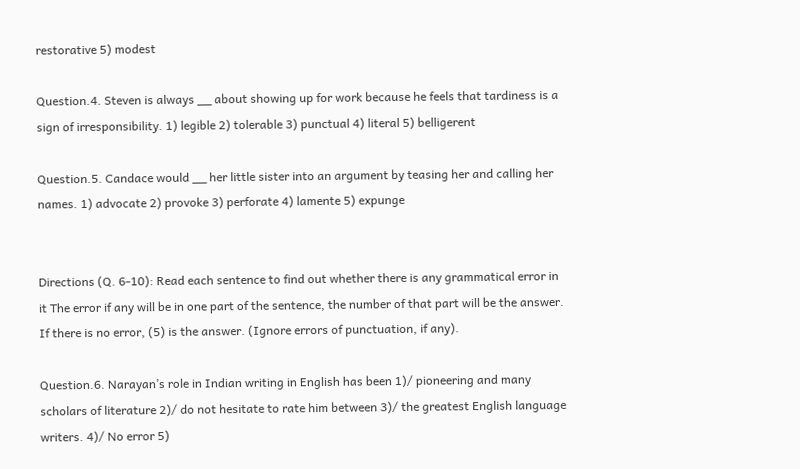restorative 5) modest

Question.4. Steven is always __ about showing up for work because he feels that tardiness is a sign of irresponsibility. 1) legible 2) tolerable 3) punctual 4) literal 5) belligerent

Question.5. Candace would __ her little sister into an argument by teasing her and calling her names. 1) advocate 2) provoke 3) perforate 4) lamente 5) expunge


Directions (Q. 6-10): Read each sentence to find out whether there is any grammatical error in it The error if any will be in one part of the sentence, the number of that part will be the answer. If there is no error, (5) is the answer. (Ignore errors of punctuation, if any).

Question.6. Narayan’s role in Indian writing in English has been 1)/ pioneering and many scholars of literature 2)/ do not hesitate to rate him between 3)/ the greatest English language writers. 4)/ No error 5)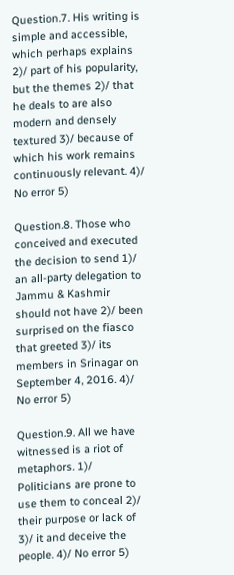Question.7. His writing is simple and accessible, which perhaps explains 2)/ part of his popularity, but the themes 2)/ that he deals to are also modern and densely textured 3)/ because of which his work remains continuously relevant. 4)/ No error 5)

Question.8. Those who conceived and executed the decision to send 1)/ an all-party delegation to Jammu & Kashmir should not have 2)/ been surprised on the fiasco that greeted 3)/ its members in Srinagar on September 4, 2016. 4)/ No error 5)

Question.9. All we have witnessed is a riot of metaphors. 1)/ Politicians are prone to use them to conceal 2)/ their purpose or lack of 3)/ it and deceive the people. 4)/ No error 5)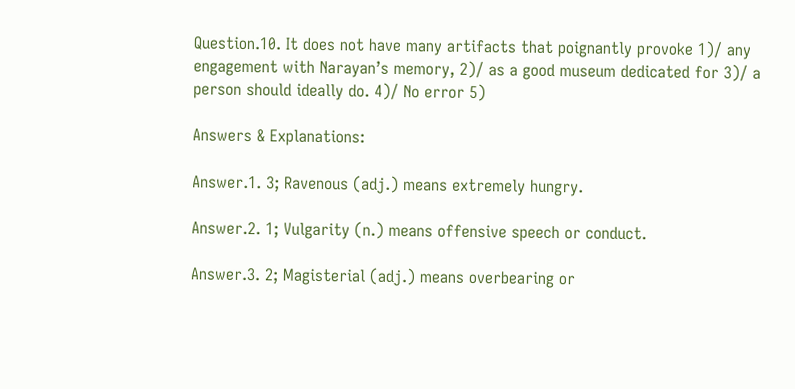Question.10. It does not have many artifacts that poignantly provoke 1)/ any engagement with Narayan’s memory, 2)/ as a good museum dedicated for 3)/ a person should ideally do. 4)/ No error 5)

Answers & Explanations:

Answer.1. 3; Ravenous (adj.) means extremely hungry.

Answer.2. 1; Vulgarity (n.) means offensive speech or conduct.

Answer.3. 2; Magisterial (adj.) means overbearing or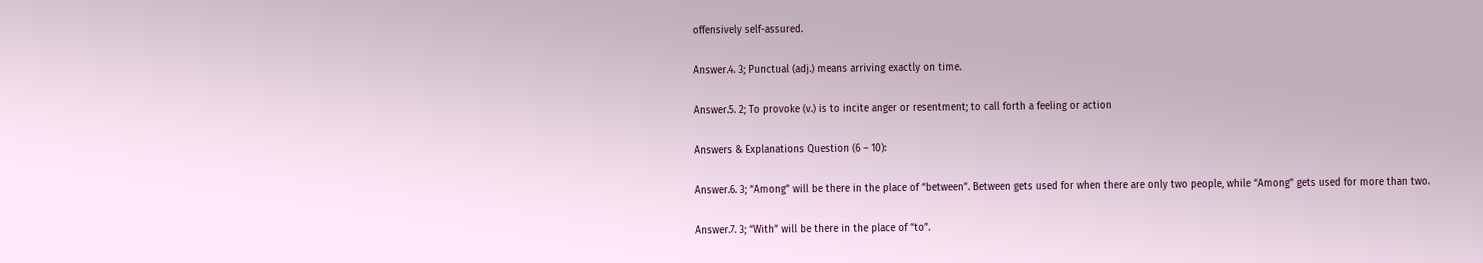offensively self-assured.

Answer.4. 3; Punctual (adj.) means arriving exactly on time.

Answer.5. 2; To provoke (v.) is to incite anger or resentment; to call forth a feeling or action

Answers & Explanations Question (6 – 10):

Answer.6. 3; “Among” will be there in the place of “between”. Between gets used for when there are only two people, while “Among” gets used for more than two.

Answer.7. 3; “With” will be there in the place of “to”.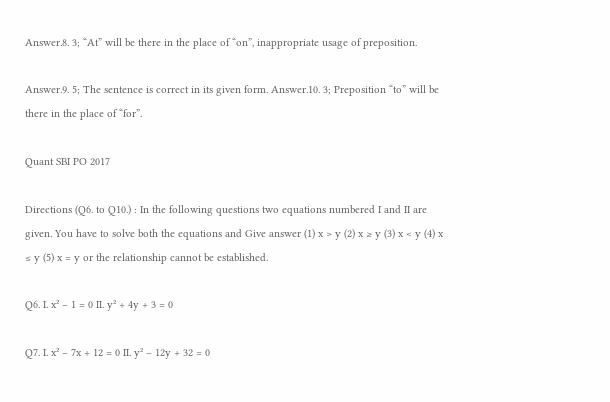Answer.8. 3; “At” will be there in the place of “on”, inappropriate usage of preposition.

Answer.9. 5; The sentence is correct in its given form. Answer.10. 3; Preposition “to” will be there in the place of “for”.

Quant SBI PO 2017

Directions (Q6. to Q10.) : In the following questions two equations numbered I and II are given. You have to solve both the equations and Give answer (1) x > y (2) x ≥ y (3) x < y (4) x ≤ y (5) x = y or the relationship cannot be established.

Q6. I. x² – 1 = 0 II. y² + 4y + 3 = 0

Q7. I. x² – 7x + 12 = 0 II. y² – 12y + 32 = 0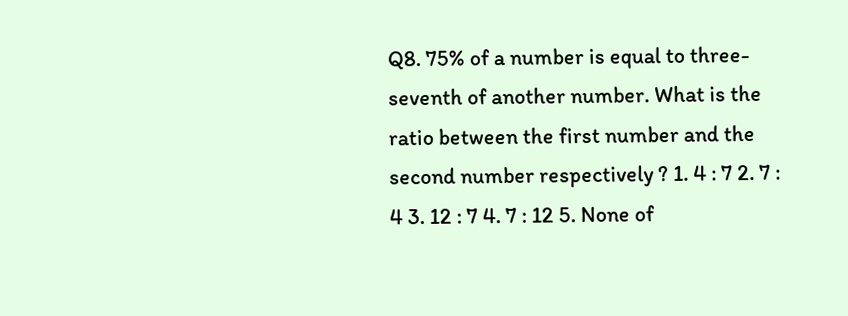Q8. 75% of a number is equal to three-seventh of another number. What is the ratio between the first number and the second number respectively ? 1. 4 : 7 2. 7 : 4 3. 12 : 7 4. 7 : 12 5. None of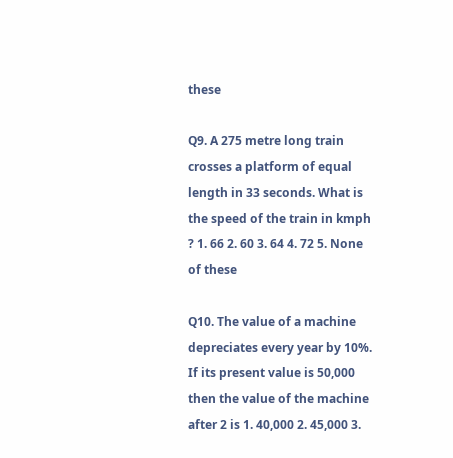these

Q9. A 275 metre long train crosses a platform of equal length in 33 seconds. What is the speed of the train in kmph ? 1. 66 2. 60 3. 64 4. 72 5. None of these

Q10. The value of a machine depreciates every year by 10%. If its present value is 50,000 then the value of the machine after 2 is 1. 40,000 2. 45,000 3.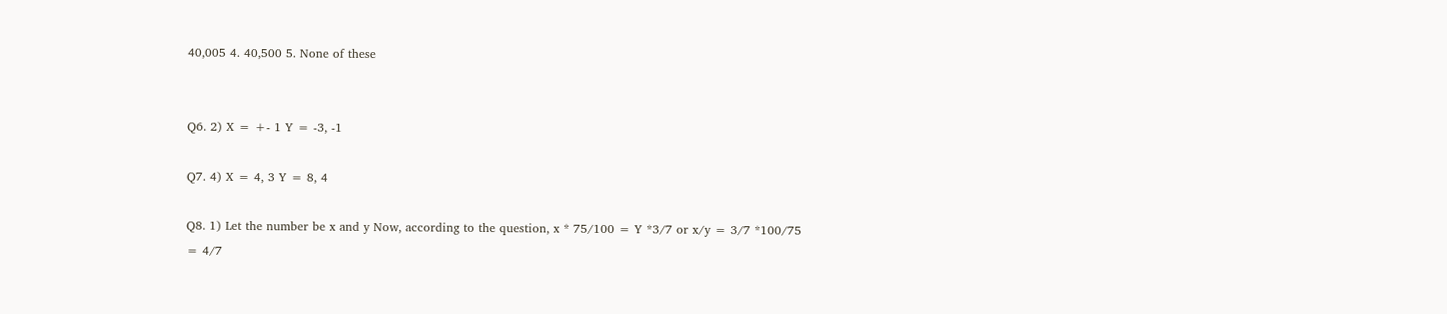40,005 4. 40,500 5. None of these


Q6. 2) X = +- 1 Y = -3, -1

Q7. 4) X = 4, 3 Y = 8, 4

Q8. 1) Let the number be x and y Now, according to the question, x * 75/100 = Y *3/7 or x/y = 3/7 *100/75 = 4/7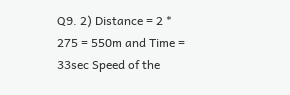Q9. 2) Distance = 2 * 275 = 550m and Time = 33sec Speed of the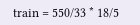train = 550/33 * 18/5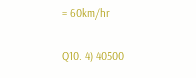= 60km/hr

Q10. 4) 40500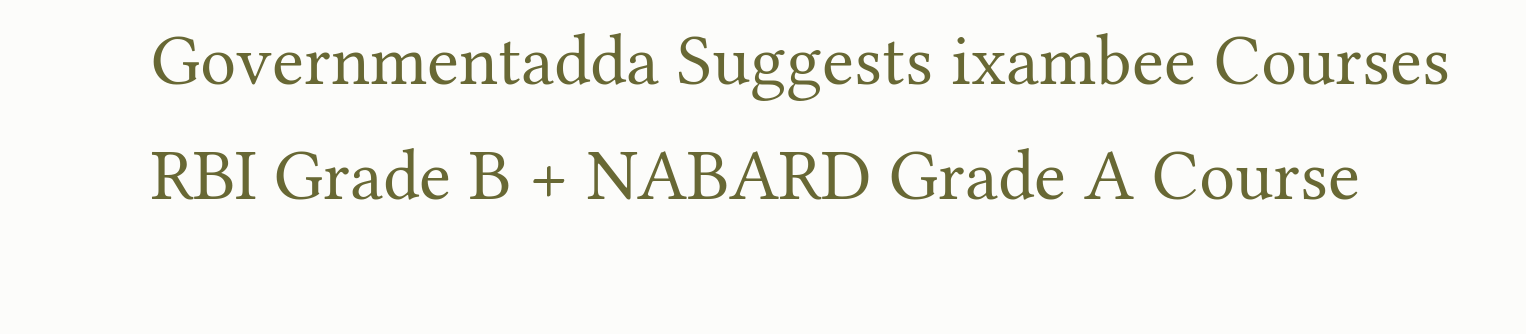Governmentadda Suggests ixambee Courses
RBI Grade B + NABARD Grade A Course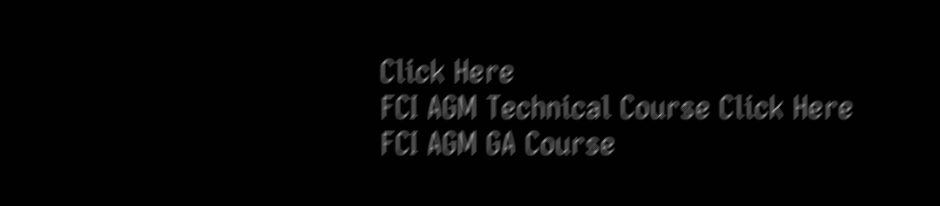Click Here
FCI AGM Technical Course Click Here
FCI AGM GA Course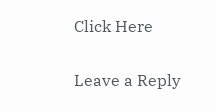Click Here

Leave a Reply